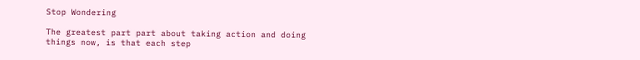Stop Wondering

The greatest part part about taking action and doing things now, is that each step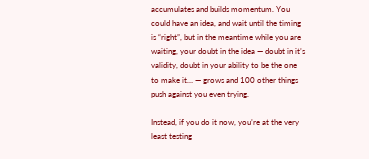accumulates and builds momentum. You could have an idea, and wait until the timing is “right”, but in the meantime while you are waiting, your doubt in the idea — doubt in it’s validity, doubt in your ability to be the one to make it… — grows and 100 other things push against you even trying.

Instead, if you do it now, you’re at the very least testing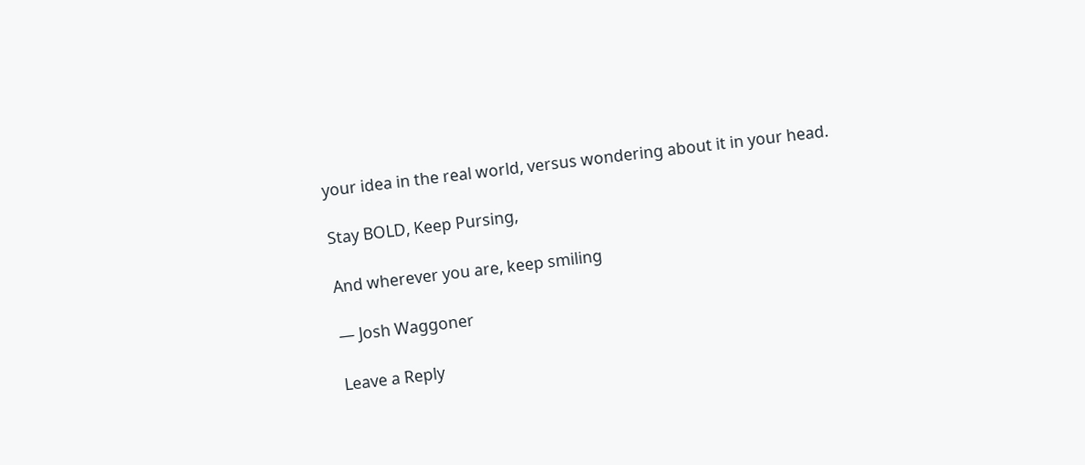your idea in the real world, versus wondering about it in your head.

Stay BOLD, Keep Pursing,

And wherever you are, keep smiling

— Josh Waggoner

Leave a Reply